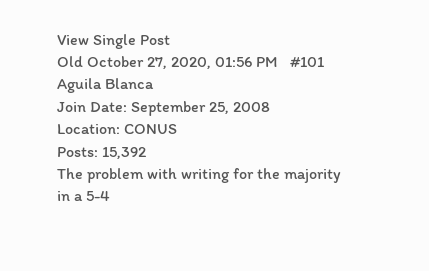View Single Post
Old October 27, 2020, 01:56 PM   #101
Aguila Blanca
Join Date: September 25, 2008
Location: CONUS
Posts: 15,392
The problem with writing for the majority in a 5-4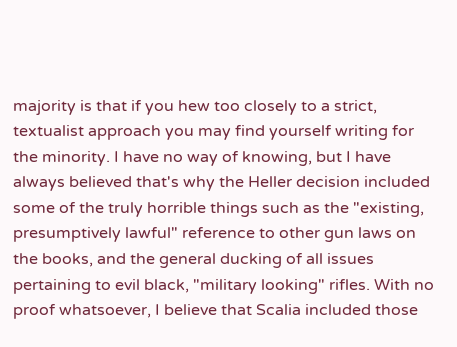majority is that if you hew too closely to a strict, textualist approach you may find yourself writing for the minority. I have no way of knowing, but I have always believed that's why the Heller decision included some of the truly horrible things such as the "existing, presumptively lawful" reference to other gun laws on the books, and the general ducking of all issues pertaining to evil black, "military looking" rifles. With no proof whatsoever, I believe that Scalia included those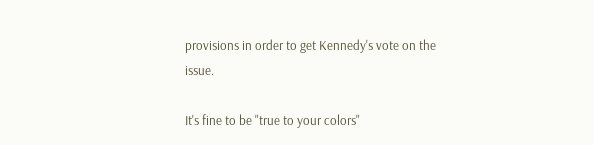provisions in order to get Kennedy's vote on the issue.

It's fine to be "true to your colors"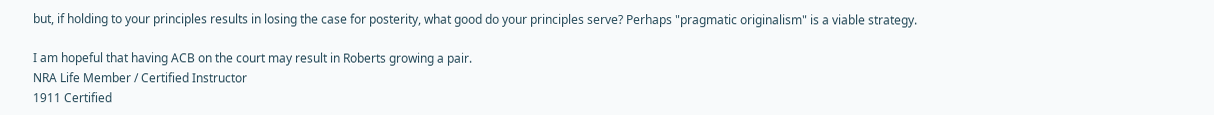but, if holding to your principles results in losing the case for posterity, what good do your principles serve? Perhaps "pragmatic originalism" is a viable strategy.

I am hopeful that having ACB on the court may result in Roberts growing a pair.
NRA Life Member / Certified Instructor
1911 Certified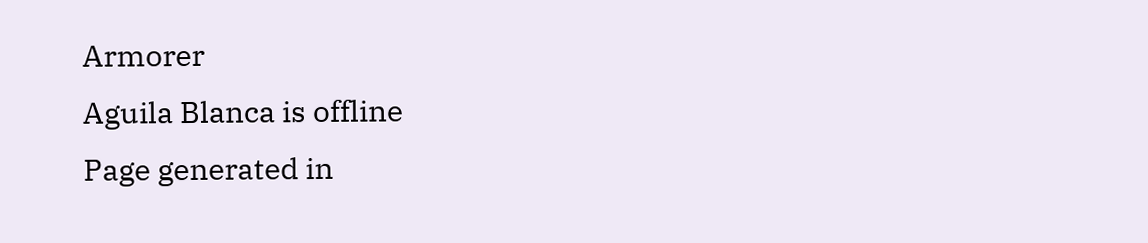Armorer
Aguila Blanca is offline
Page generated in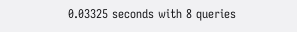0.03325 seconds with 8 queries